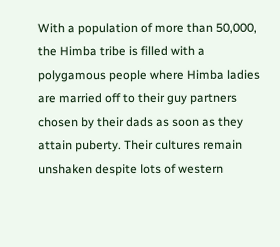With a population of more than 50,000, the Himba tribe is filled with a polygamous people where Himba ladies are married off to their guy partners chosen by their dads as soon as they attain puberty. Their cultures remain unshaken despite lots of western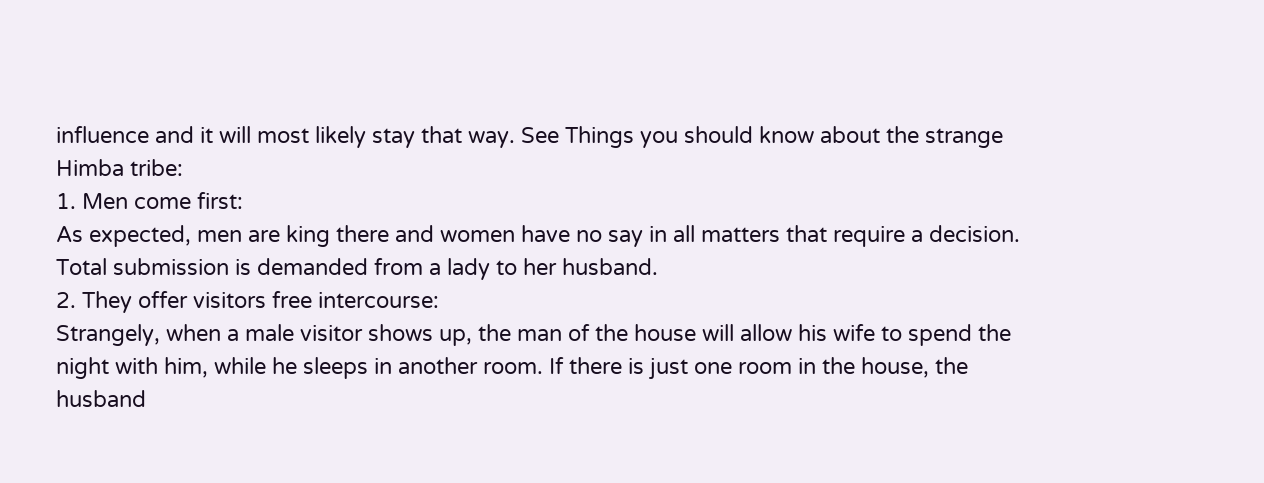influence and it will most likely stay that way. See Things you should know about the strange Himba tribe:
1. Men come first:
As expected, men are king there and women have no say in all matters that require a decision. Total submission is demanded from a lady to her husband.
2. They offer visitors free intercourse:
Strangely, when a male visitor shows up, the man of the house will allow his wife to spend the night with him, while he sleeps in another room. If there is just one room in the house, the husband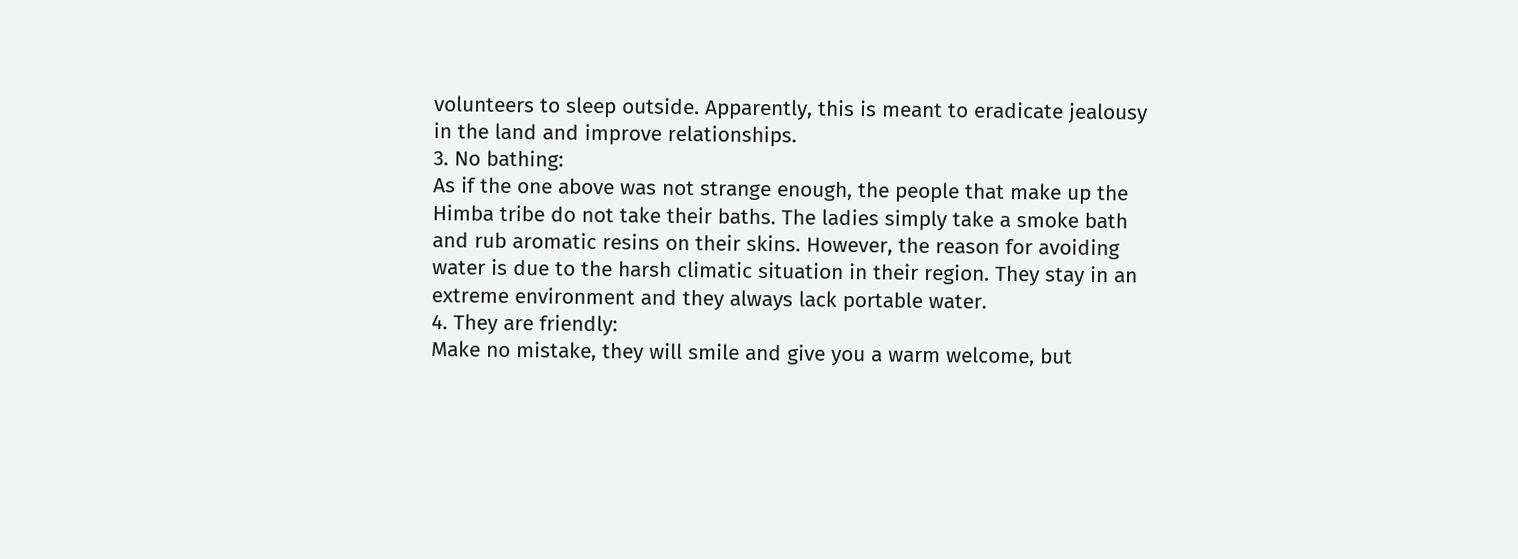volunteers to sleep outside. Apparently, this is meant to eradicate jealousy in the land and improve relationships.
3. No bathing:
As if the one above was not strange enough, the people that make up the Himba tribe do not take their baths. The ladies simply take a smoke bath and rub aromatic resins on their skins. However, the reason for avoiding water is due to the harsh climatic situation in their region. They stay in an extreme environment and they always lack portable water.
4. They are friendly:
Make no mistake, they will smile and give you a warm welcome, but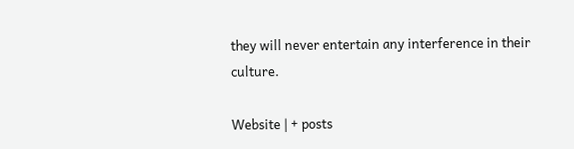they will never entertain any interference in their culture.

Website | + posts